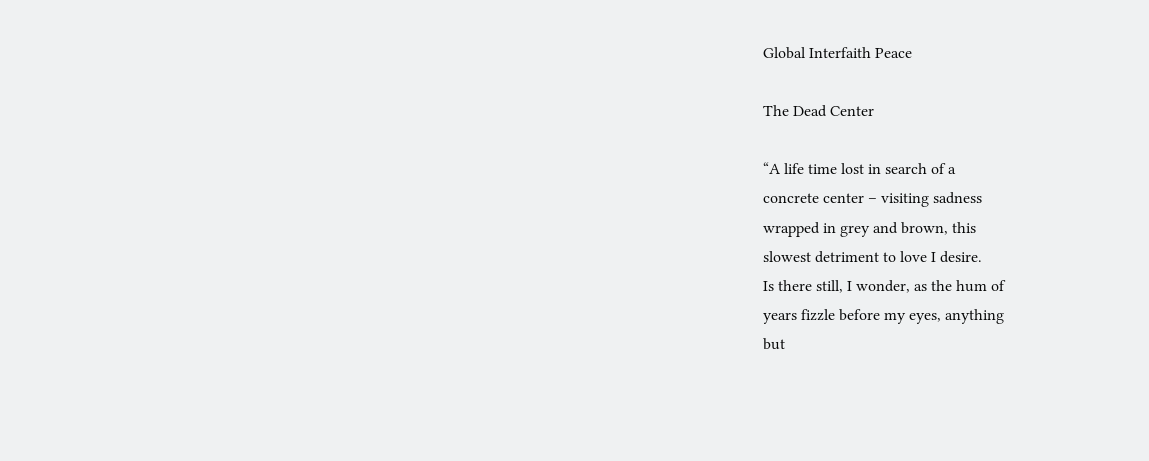Global Interfaith Peace

The Dead Center

“A life time lost in search of a
concrete center – visiting sadness
wrapped in grey and brown, this
slowest detriment to love I desire.
Is there still, I wonder, as the hum of
years fizzle before my eyes, anything
but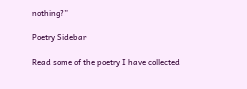nothing?”

Poetry Sidebar

Read some of the poetry I have collected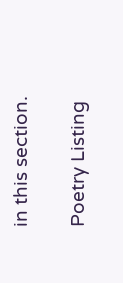in this section.

Poetry Listing